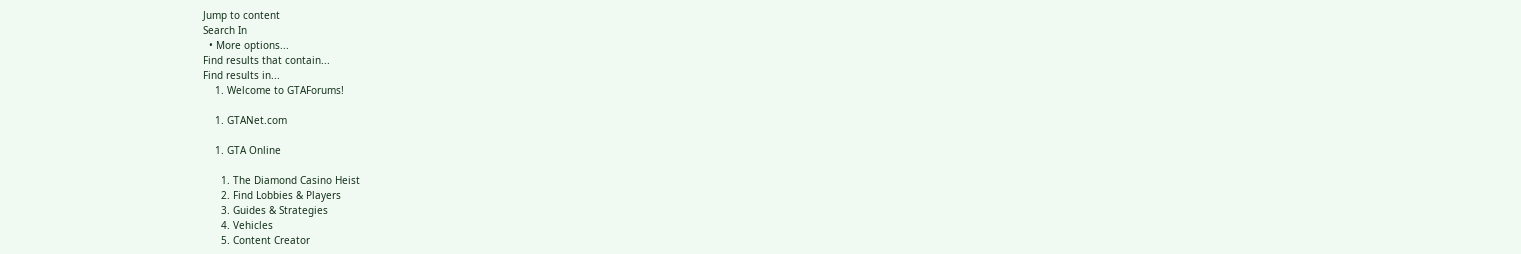Jump to content
Search In
  • More options...
Find results that contain...
Find results in...
    1. Welcome to GTAForums!

    1. GTANet.com

    1. GTA Online

      1. The Diamond Casino Heist
      2. Find Lobbies & Players
      3. Guides & Strategies
      4. Vehicles
      5. Content Creator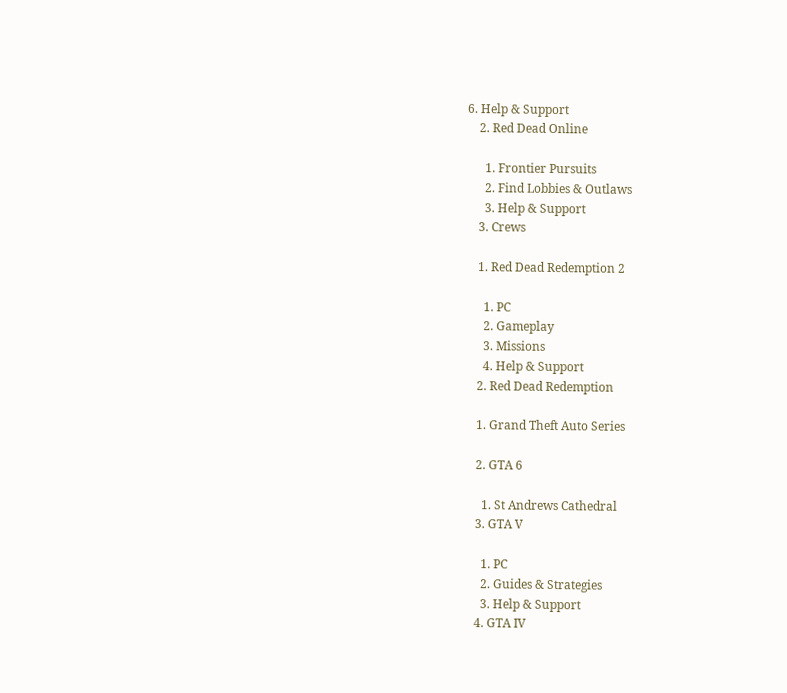6. Help & Support
    2. Red Dead Online

      1. Frontier Pursuits
      2. Find Lobbies & Outlaws
      3. Help & Support
    3. Crews

    1. Red Dead Redemption 2

      1. PC
      2. Gameplay
      3. Missions
      4. Help & Support
    2. Red Dead Redemption

    1. Grand Theft Auto Series

    2. GTA 6

      1. St Andrews Cathedral
    3. GTA V

      1. PC
      2. Guides & Strategies
      3. Help & Support
    4. GTA IV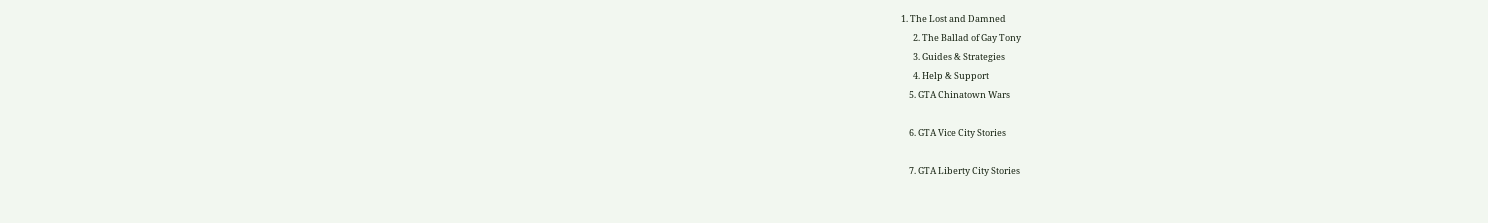1. The Lost and Damned
      2. The Ballad of Gay Tony
      3. Guides & Strategies
      4. Help & Support
    5. GTA Chinatown Wars

    6. GTA Vice City Stories

    7. GTA Liberty City Stories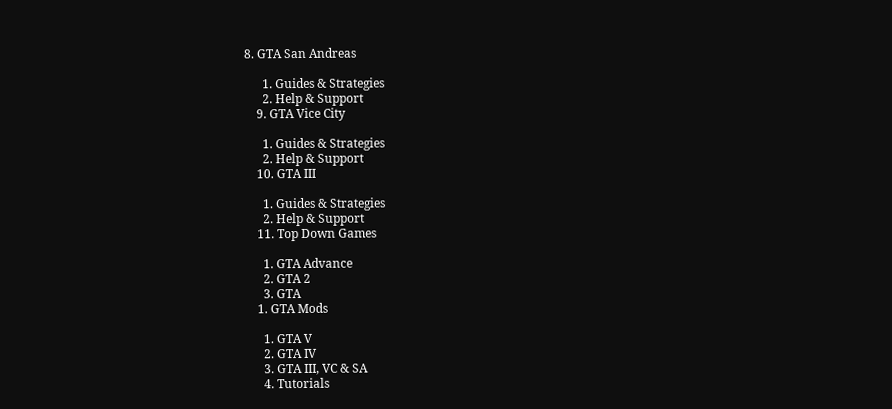8. GTA San Andreas

      1. Guides & Strategies
      2. Help & Support
    9. GTA Vice City

      1. Guides & Strategies
      2. Help & Support
    10. GTA III

      1. Guides & Strategies
      2. Help & Support
    11. Top Down Games

      1. GTA Advance
      2. GTA 2
      3. GTA
    1. GTA Mods

      1. GTA V
      2. GTA IV
      3. GTA III, VC & SA
      4. Tutorials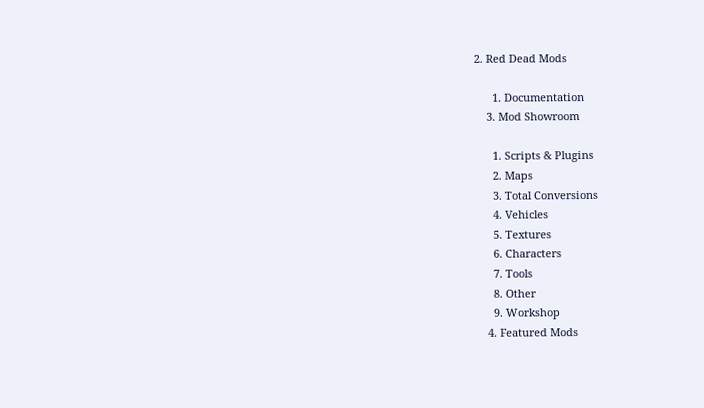2. Red Dead Mods

      1. Documentation
    3. Mod Showroom

      1. Scripts & Plugins
      2. Maps
      3. Total Conversions
      4. Vehicles
      5. Textures
      6. Characters
      7. Tools
      8. Other
      9. Workshop
    4. Featured Mods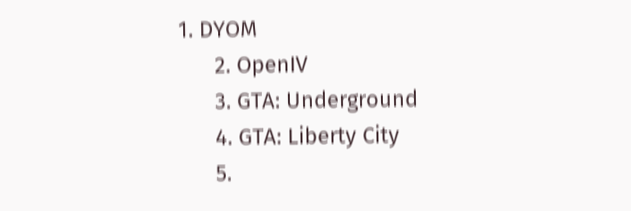1. DYOM
      2. OpenIV
      3. GTA: Underground
      4. GTA: Liberty City
      5.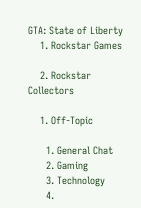GTA: State of Liberty
    1. Rockstar Games

    2. Rockstar Collectors

    1. Off-Topic

      1. General Chat
      2. Gaming
      3. Technology
      4.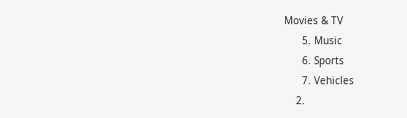Movies & TV
      5. Music
      6. Sports
      7. Vehicles
    2.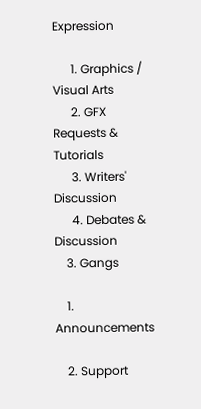Expression

      1. Graphics / Visual Arts
      2. GFX Requests & Tutorials
      3. Writers' Discussion
      4. Debates & Discussion
    3. Gangs

    1. Announcements

    2. Support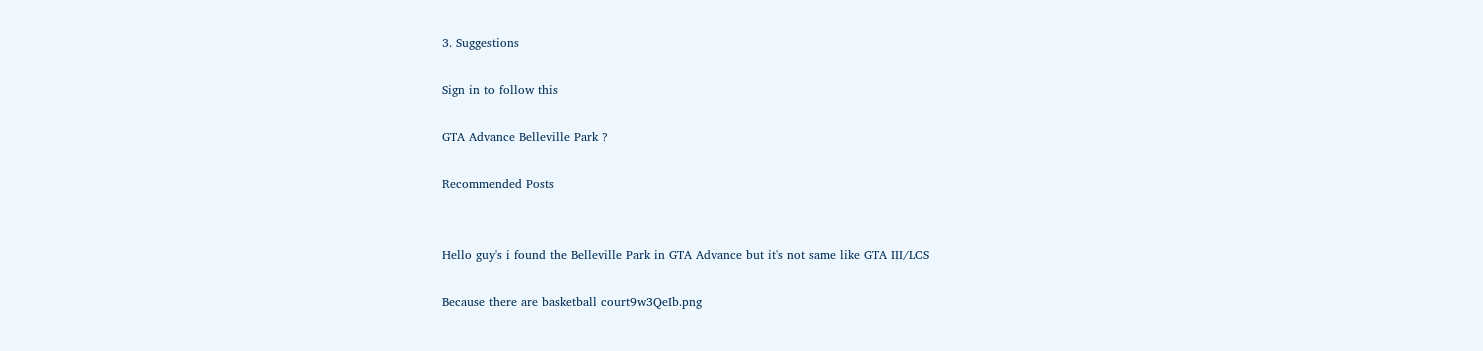3. Suggestions

Sign in to follow this

GTA Advance Belleville Park ?

Recommended Posts


Hello guy's i found the Belleville Park in GTA Advance but it's not same like GTA III/LCS

Because there are basketball court9w3QeIb.png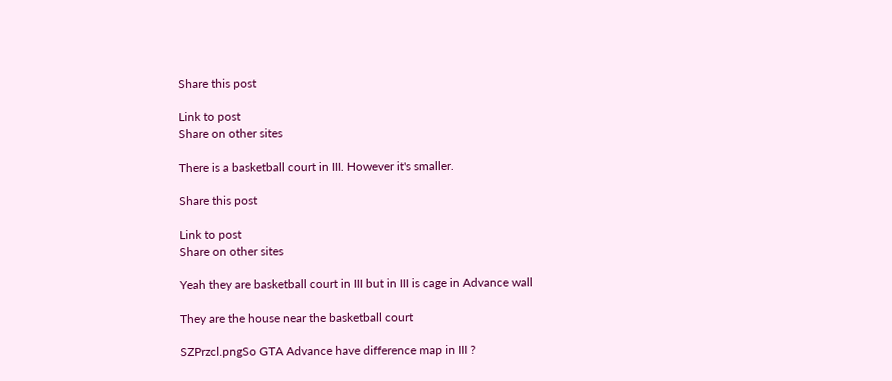Share this post

Link to post
Share on other sites

There is a basketball court in III. However it's smaller.

Share this post

Link to post
Share on other sites

Yeah they are basketball court in III but in III is cage in Advance wall

They are the house near the basketball court

SZPrzcl.pngSo GTA Advance have difference map in III ?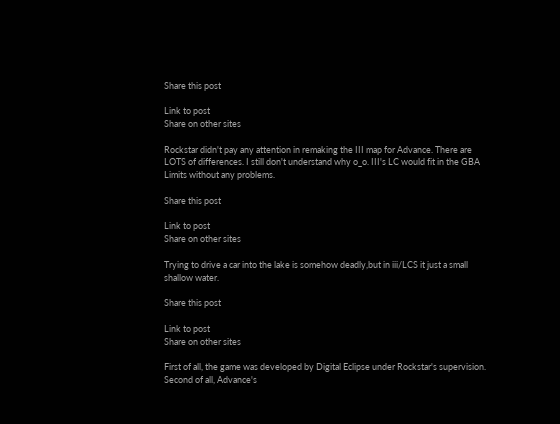Share this post

Link to post
Share on other sites

Rockstar didn't pay any attention in remaking the III map for Advance. There are LOTS of differences. I still don't understand why o_o. III's LC would fit in the GBA Limits without any problems.

Share this post

Link to post
Share on other sites

Trying to drive a car into the lake is somehow deadly,but in iii/LCS it just a small shallow water.

Share this post

Link to post
Share on other sites

First of all, the game was developed by Digital Eclipse under Rockstar's supervision. Second of all, Advance's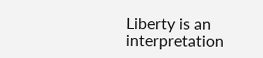Liberty is an interpretation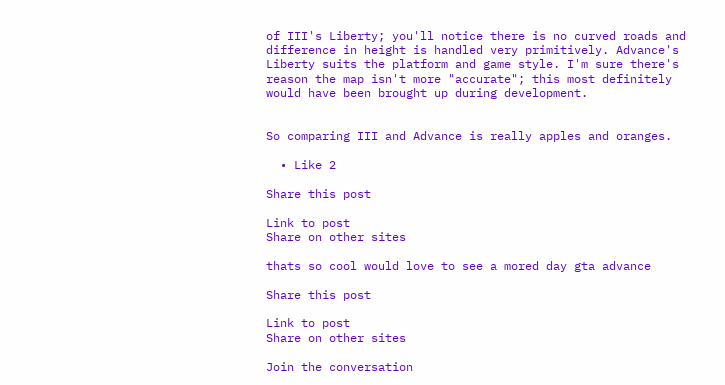of III's Liberty; you'll notice there is no curved roads and difference in height is handled very primitively. Advance's Liberty suits the platform and game style. I'm sure there's reason the map isn't more "accurate"; this most definitely would have been brought up during development.


So comparing III and Advance is really apples and oranges.

  • Like 2

Share this post

Link to post
Share on other sites

thats so cool would love to see a mored day gta advance

Share this post

Link to post
Share on other sites

Join the conversation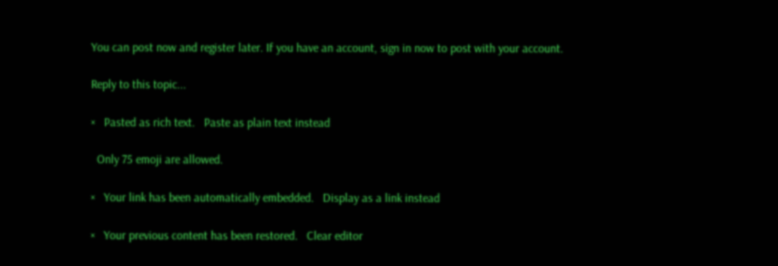You can post now and register later. If you have an account, sign in now to post with your account.

Reply to this topic...

×   Pasted as rich text.   Paste as plain text instead

  Only 75 emoji are allowed.

×   Your link has been automatically embedded.   Display as a link instead

×   Your previous content has been restored.   Clear editor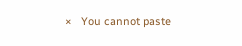×   You cannot paste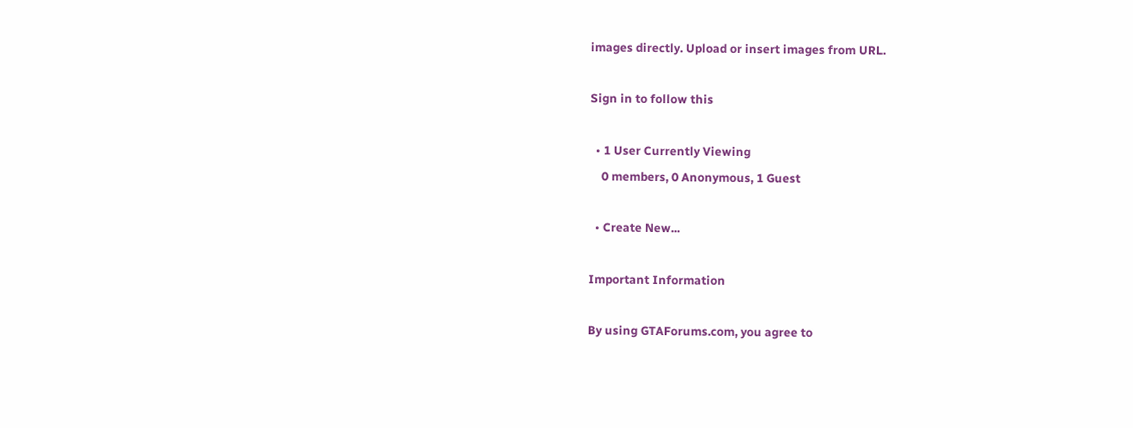images directly. Upload or insert images from URL.

Sign in to follow this

  • 1 User Currently Viewing
    0 members, 0 Anonymous, 1 Guest

  • Create New...

Important Information

By using GTAForums.com, you agree to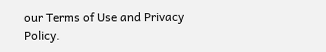our Terms of Use and Privacy Policy.